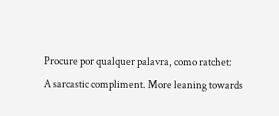Procure por qualquer palavra, como ratchet:
A sarcastic compliment. More leaning towards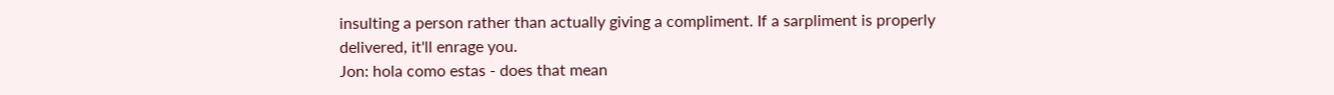insulting a person rather than actually giving a compliment. If a sarpliment is properly delivered, it'll enrage you.
Jon: hola como estas - does that mean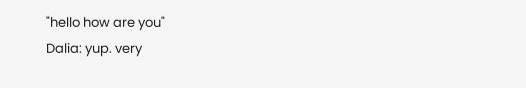"hello how are you"
Dalia: yup. very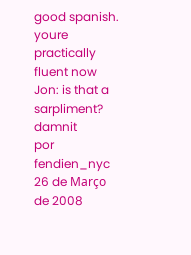good spanish. youre practically fluent now
Jon: is that a sarpliment? damnit
por fendien_nyc 26 de Março de 2008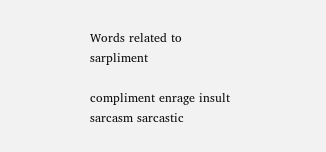Words related to sarpliment

compliment enrage insult sarcasm sarcastic